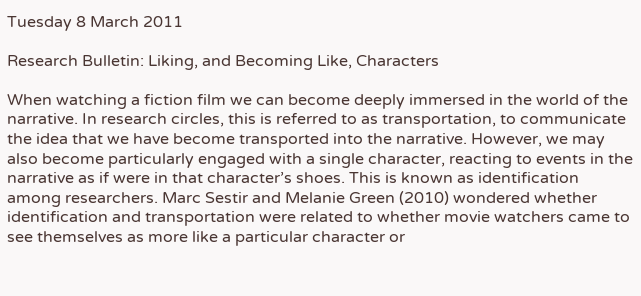Tuesday 8 March 2011

Research Bulletin: Liking, and Becoming Like, Characters

When watching a fiction film we can become deeply immersed in the world of the narrative. In research circles, this is referred to as transportation, to communicate the idea that we have become transported into the narrative. However, we may also become particularly engaged with a single character, reacting to events in the narrative as if were in that character’s shoes. This is known as identification among researchers. Marc Sestir and Melanie Green (2010) wondered whether identification and transportation were related to whether movie watchers came to see themselves as more like a particular character or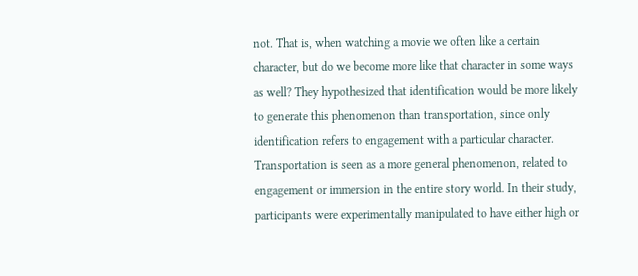not. That is, when watching a movie we often like a certain character, but do we become more like that character in some ways as well? They hypothesized that identification would be more likely to generate this phenomenon than transportation, since only identification refers to engagement with a particular character. Transportation is seen as a more general phenomenon, related to engagement or immersion in the entire story world. In their study, participants were experimentally manipulated to have either high or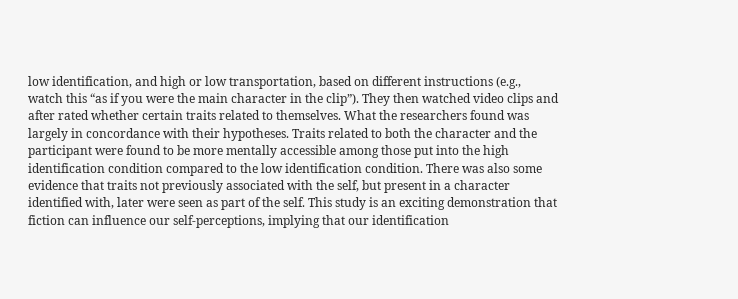low identification, and high or low transportation, based on different instructions (e.g., watch this “as if you were the main character in the clip”). They then watched video clips and after rated whether certain traits related to themselves. What the researchers found was largely in concordance with their hypotheses. Traits related to both the character and the participant were found to be more mentally accessible among those put into the high identification condition compared to the low identification condition. There was also some evidence that traits not previously associated with the self, but present in a character identified with, later were seen as part of the self. This study is an exciting demonstration that fiction can influence our self-perceptions, implying that our identification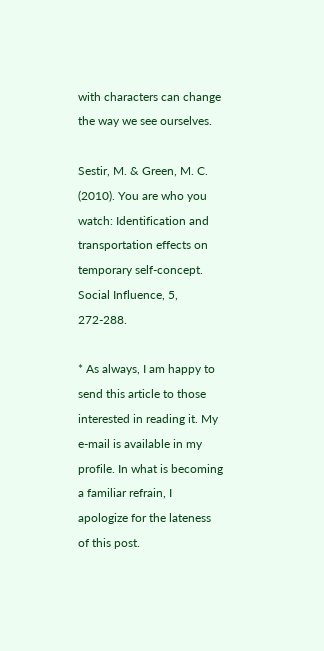with characters can change the way we see ourselves.

Sestir, M. & Green, M. C. (2010). You are who you watch: Identification and transportation effects on temporary self-concept. Social Influence, 5, 272-288.

* As always, I am happy to send this article to those interested in reading it. My e-mail is available in my profile. In what is becoming a familiar refrain, I apologize for the lateness of this post.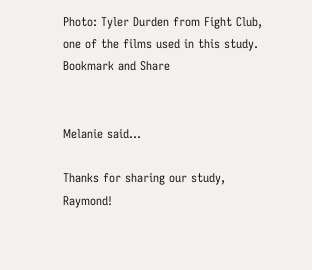Photo: Tyler Durden from Fight Club, one of the films used in this study.
Bookmark and Share


Melanie said...

Thanks for sharing our study, Raymond!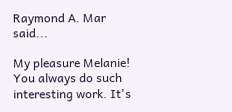Raymond A. Mar said...

My pleasure Melanie! You always do such interesting work. It's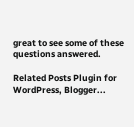great to see some of these questions answered.

Related Posts Plugin for WordPress, Blogger...